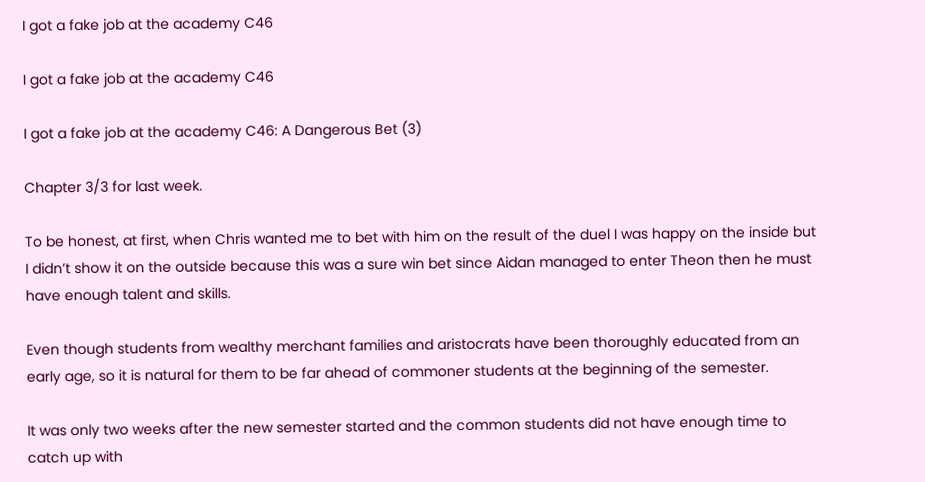I got a fake job at the academy C46

I got a fake job at the academy C46

I got a fake job at the academy C46: A Dangerous Bet (3)

Chapter 3/3 for last week.

To be honest, at first, when Chris wanted me to bet with him on the result of the duel I was happy on the inside but I didn’t show it on the outside because this was a sure win bet since Aidan managed to enter Theon then he must have enough talent and skills.

Even though students from wealthy merchant families and aristocrats have been thoroughly educated from an early age, so it is natural for them to be far ahead of commoner students at the beginning of the semester.

It was only two weeks after the new semester started and the common students did not have enough time to catch up with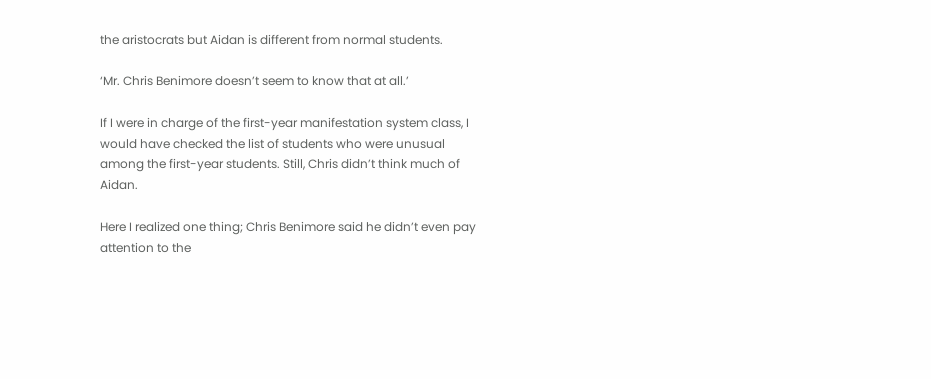the aristocrats but Aidan is different from normal students.

‘Mr. Chris Benimore doesn’t seem to know that at all.’

If I were in charge of the first-year manifestation system class, I would have checked the list of students who were unusual among the first-year students. Still, Chris didn’t think much of Aidan.

Here I realized one thing; Chris Benimore said he didn’t even pay attention to the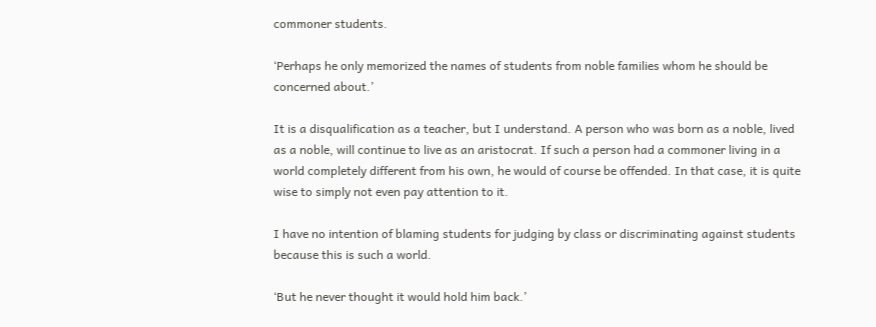commoner students.

‘Perhaps he only memorized the names of students from noble families whom he should be concerned about.’

It is a disqualification as a teacher, but I understand. A person who was born as a noble, lived as a noble, will continue to live as an aristocrat. If such a person had a commoner living in a world completely different from his own, he would of course be offended. In that case, it is quite wise to simply not even pay attention to it.

I have no intention of blaming students for judging by class or discriminating against students because this is such a world.

‘But he never thought it would hold him back.’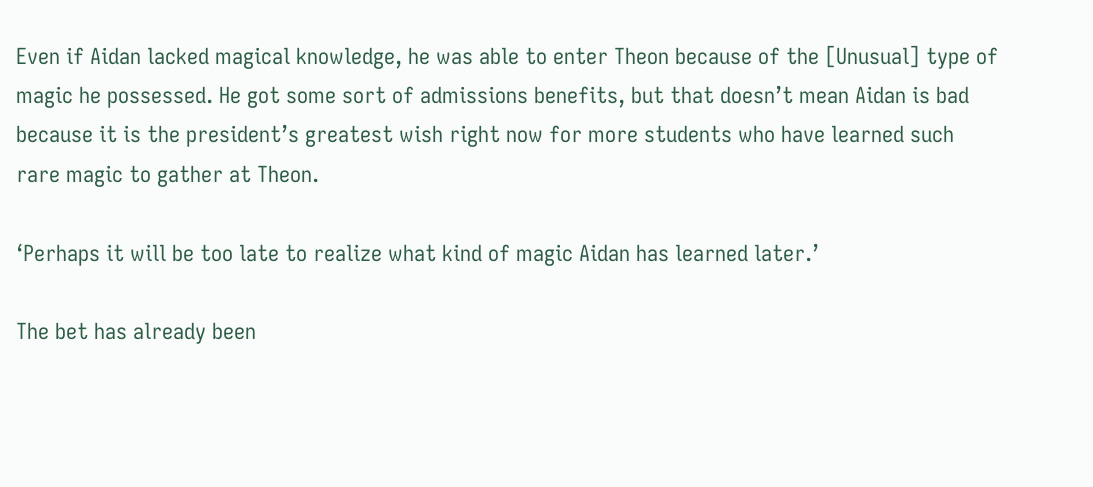Even if Aidan lacked magical knowledge, he was able to enter Theon because of the [Unusual] type of magic he possessed. He got some sort of admissions benefits, but that doesn’t mean Aidan is bad because it is the president’s greatest wish right now for more students who have learned such rare magic to gather at Theon.

‘Perhaps it will be too late to realize what kind of magic Aidan has learned later.’

The bet has already been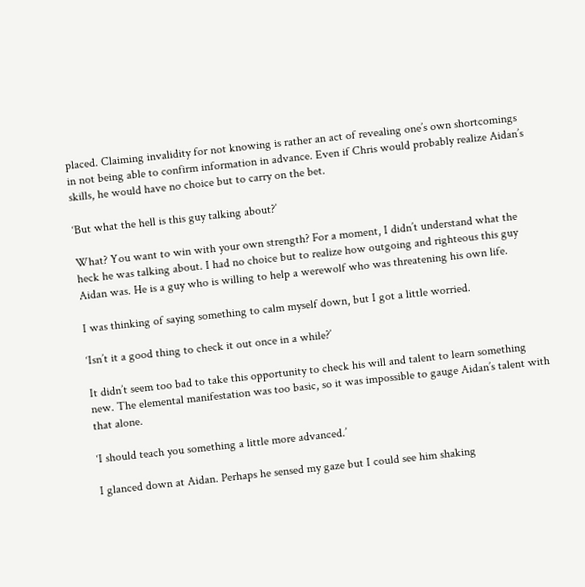placed. Claiming invalidity for not knowing is rather an act of revealing one’s own shortcomings in not being able to confirm information in advance. Even if Chris would probably realize Aidan’s skills, he would have no choice but to carry on the bet.

‘But what the hell is this guy talking about?’

What? You want to win with your own strength? For a moment, I didn’t understand what the heck he was talking about. I had no choice but to realize how outgoing and righteous this guy Aidan was. He is a guy who is willing to help a werewolf who was threatening his own life.

I was thinking of saying something to calm myself down, but I got a little worried.

‘Isn’t it a good thing to check it out once in a while?’

It didn’t seem too bad to take this opportunity to check his will and talent to learn something new. The elemental manifestation was too basic, so it was impossible to gauge Aidan’s talent with that alone.

‘I should teach you something a little more advanced.’

I glanced down at Aidan. Perhaps he sensed my gaze but I could see him shaking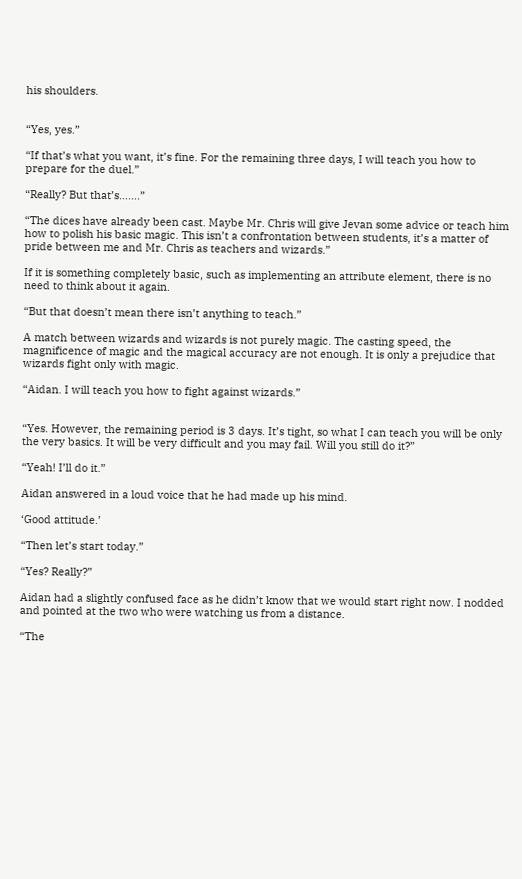his shoulders.


“Yes, yes.”

“If that’s what you want, it’s fine. For the remaining three days, I will teach you how to prepare for the duel.”

“Really? But that’s…….”

“The dices have already been cast. Maybe Mr. Chris will give Jevan some advice or teach him how to polish his basic magic. This isn’t a confrontation between students, it’s a matter of pride between me and Mr. Chris as teachers and wizards.”

If it is something completely basic, such as implementing an attribute element, there is no need to think about it again.

“But that doesn’t mean there isn’t anything to teach.”

A match between wizards and wizards is not purely magic. The casting speed, the magnificence of magic and the magical accuracy are not enough. It is only a prejudice that wizards fight only with magic.

“Aidan. I will teach you how to fight against wizards.”


“Yes. However, the remaining period is 3 days. It’s tight, so what I can teach you will be only the very basics. It will be very difficult and you may fail. Will you still do it?”

“Yeah! I’ll do it.”

Aidan answered in a loud voice that he had made up his mind.

‘Good attitude.’

“Then let’s start today.”

“Yes? Really?”

Aidan had a slightly confused face as he didn’t know that we would start right now. I nodded and pointed at the two who were watching us from a distance.

“The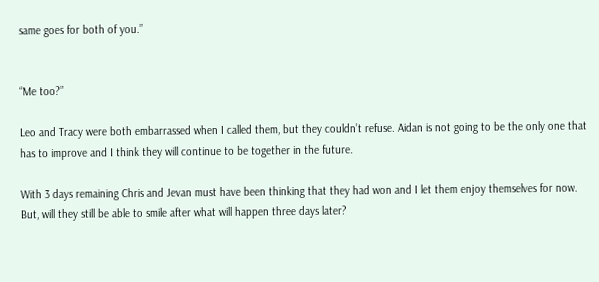same goes for both of you.”


“Me too?”

Leo and Tracy were both embarrassed when I called them, but they couldn’t refuse. Aidan is not going to be the only one that has to improve and I think they will continue to be together in the future.

With 3 days remaining Chris and Jevan must have been thinking that they had won and I let them enjoy themselves for now. But, will they still be able to smile after what will happen three days later?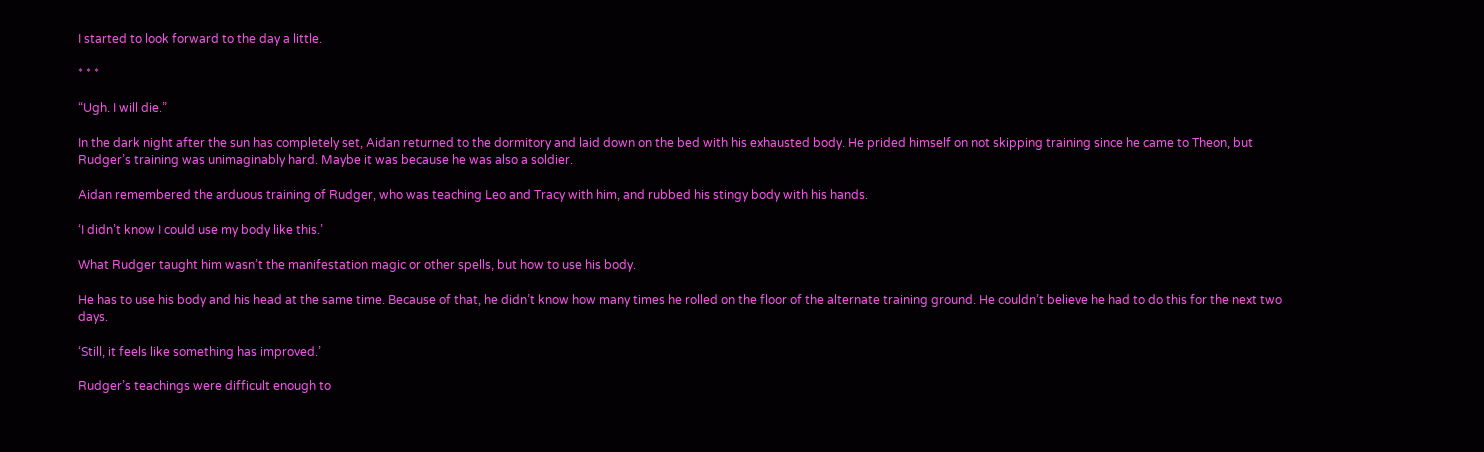I started to look forward to the day a little.

* * *

“Ugh. I will die.”

In the dark night after the sun has completely set, Aidan returned to the dormitory and laid down on the bed with his exhausted body. He prided himself on not skipping training since he came to Theon, but Rudger’s training was unimaginably hard. Maybe it was because he was also a soldier.

Aidan remembered the arduous training of Rudger, who was teaching Leo and Tracy with him, and rubbed his stingy body with his hands.

‘I didn’t know I could use my body like this.’

What Rudger taught him wasn’t the manifestation magic or other spells, but how to use his body.

He has to use his body and his head at the same time. Because of that, he didn’t know how many times he rolled on the floor of the alternate training ground. He couldn’t believe he had to do this for the next two days.

‘Still, it feels like something has improved.’

Rudger’s teachings were difficult enough to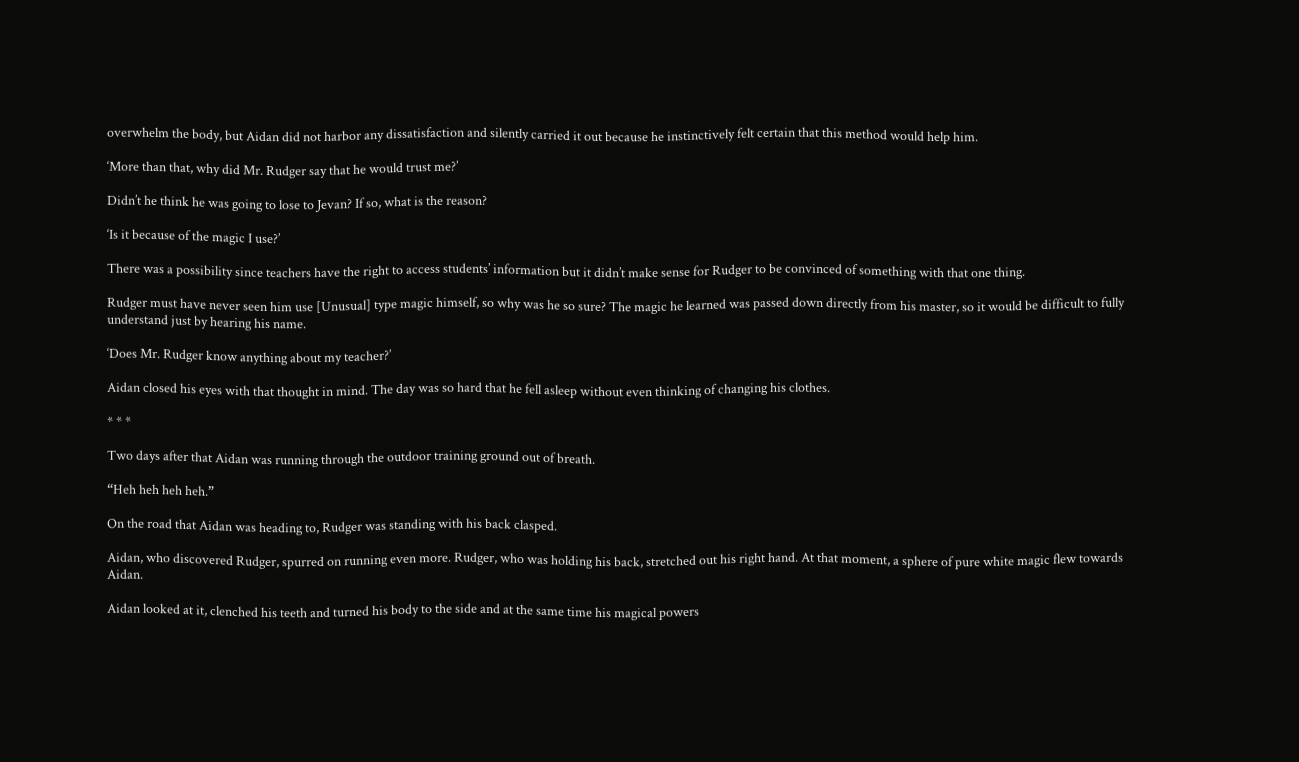overwhelm the body, but Aidan did not harbor any dissatisfaction and silently carried it out because he instinctively felt certain that this method would help him.

‘More than that, why did Mr. Rudger say that he would trust me?’

Didn’t he think he was going to lose to Jevan? If so, what is the reason?

‘Is it because of the magic I use?’

There was a possibility since teachers have the right to access students’ information but it didn’t make sense for Rudger to be convinced of something with that one thing.

Rudger must have never seen him use [Unusual] type magic himself, so why was he so sure? The magic he learned was passed down directly from his master, so it would be difficult to fully understand just by hearing his name.

‘Does Mr. Rudger know anything about my teacher?’

Aidan closed his eyes with that thought in mind. The day was so hard that he fell asleep without even thinking of changing his clothes.

* * *

Two days after that Aidan was running through the outdoor training ground out of breath.

“Heh heh heh heh.”

On the road that Aidan was heading to, Rudger was standing with his back clasped.

Aidan, who discovered Rudger, spurred on running even more. Rudger, who was holding his back, stretched out his right hand. At that moment, a sphere of pure white magic flew towards Aidan.

Aidan looked at it, clenched his teeth and turned his body to the side and at the same time his magical powers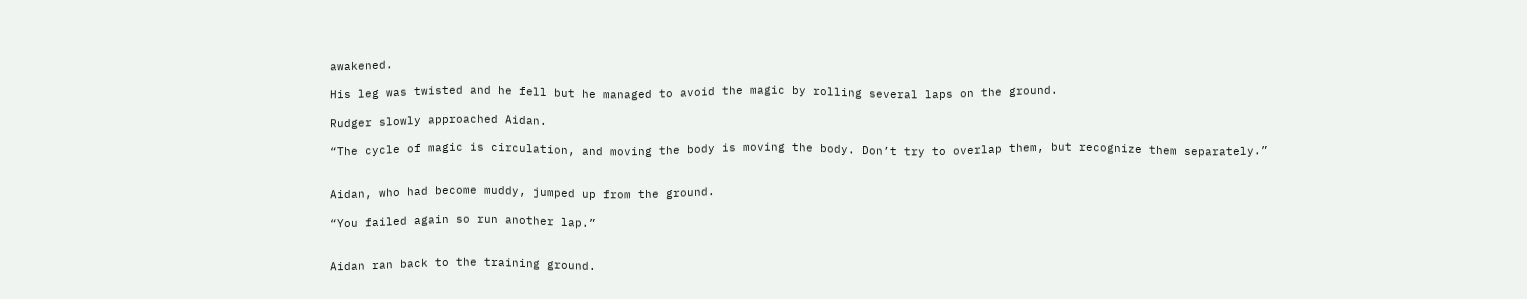awakened.

His leg was twisted and he fell but he managed to avoid the magic by rolling several laps on the ground.

Rudger slowly approached Aidan.

“The cycle of magic is circulation, and moving the body is moving the body. Don’t try to overlap them, but recognize them separately.”


Aidan, who had become muddy, jumped up from the ground.

“You failed again so run another lap.”


Aidan ran back to the training ground.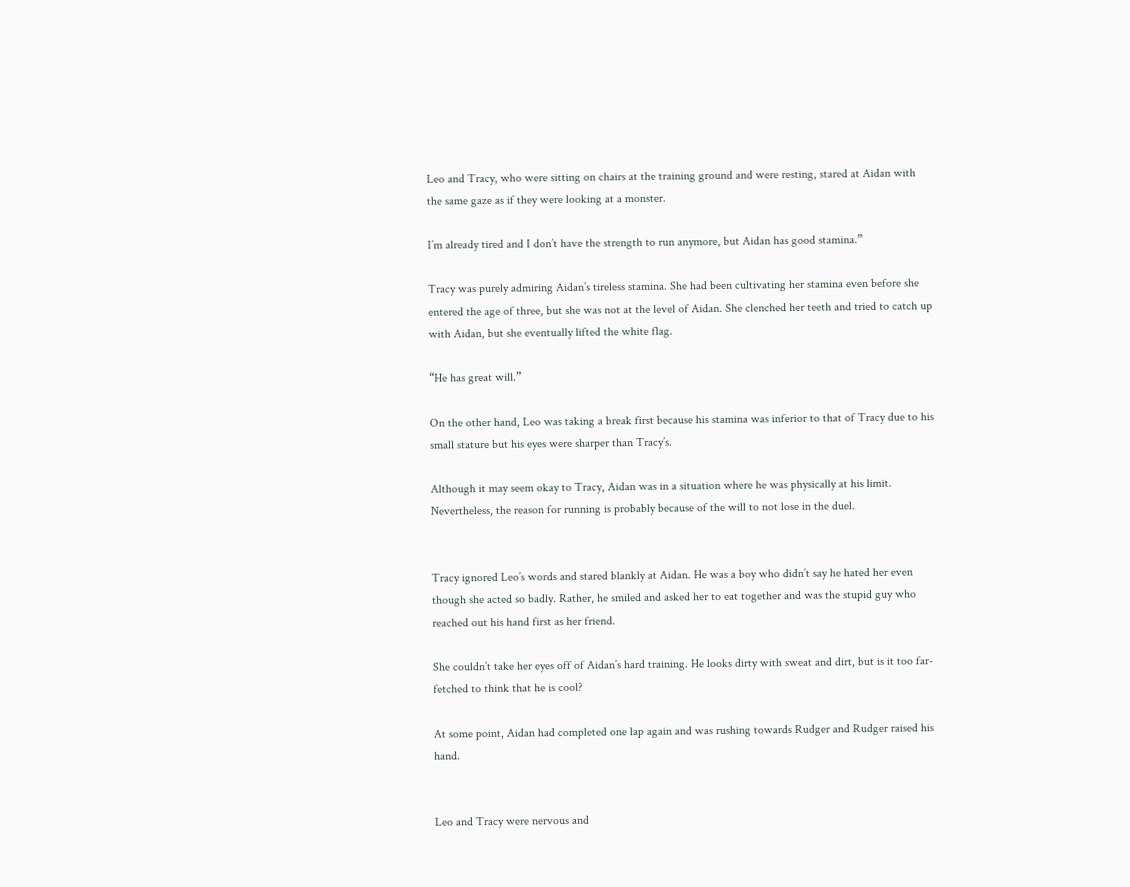Leo and Tracy, who were sitting on chairs at the training ground and were resting, stared at Aidan with the same gaze as if they were looking at a monster.

I’m already tired and I don’t have the strength to run anymore, but Aidan has good stamina.”

Tracy was purely admiring Aidan’s tireless stamina. She had been cultivating her stamina even before she entered the age of three, but she was not at the level of Aidan. She clenched her teeth and tried to catch up with Aidan, but she eventually lifted the white flag.

“He has great will.”

On the other hand, Leo was taking a break first because his stamina was inferior to that of Tracy due to his small stature but his eyes were sharper than Tracy’s.

Although it may seem okay to Tracy, Aidan was in a situation where he was physically at his limit. Nevertheless, the reason for running is probably because of the will to not lose in the duel.


Tracy ignored Leo’s words and stared blankly at Aidan. He was a boy who didn’t say he hated her even though she acted so badly. Rather, he smiled and asked her to eat together and was the stupid guy who reached out his hand first as her friend.

She couldn’t take her eyes off of Aidan’s hard training. He looks dirty with sweat and dirt, but is it too far-fetched to think that he is cool?

At some point, Aidan had completed one lap again and was rushing towards Rudger and Rudger raised his hand.


Leo and Tracy were nervous and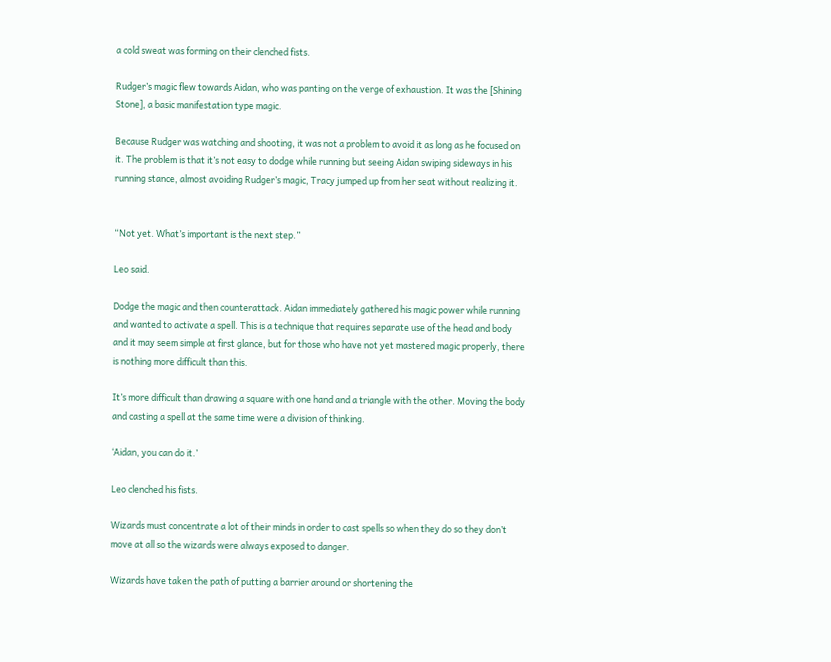a cold sweat was forming on their clenched fists.

Rudger’s magic flew towards Aidan, who was panting on the verge of exhaustion. It was the [Shining Stone], a basic manifestation type magic.

Because Rudger was watching and shooting, it was not a problem to avoid it as long as he focused on it. The problem is that it’s not easy to dodge while running but seeing Aidan swiping sideways in his running stance, almost avoiding Rudger’s magic, Tracy jumped up from her seat without realizing it.


“Not yet. What’s important is the next step.”

Leo said.

Dodge the magic and then counterattack. Aidan immediately gathered his magic power while running and wanted to activate a spell. This is a technique that requires separate use of the head and body and it may seem simple at first glance, but for those who have not yet mastered magic properly, there is nothing more difficult than this.

It’s more difficult than drawing a square with one hand and a triangle with the other. Moving the body and casting a spell at the same time were a division of thinking.

‘Aidan, you can do it.’

Leo clenched his fists.

Wizards must concentrate a lot of their minds in order to cast spells so when they do so they don’t move at all so the wizards were always exposed to danger.

Wizards have taken the path of putting a barrier around or shortening the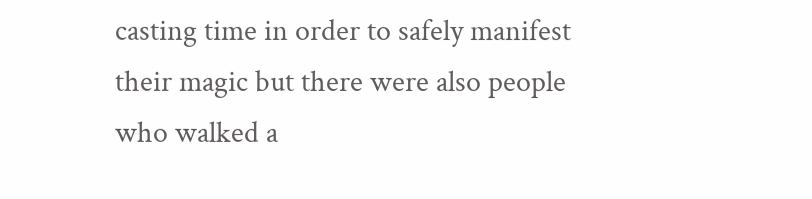casting time in order to safely manifest their magic but there were also people who walked a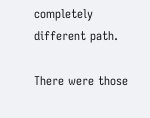completely different path.

There were those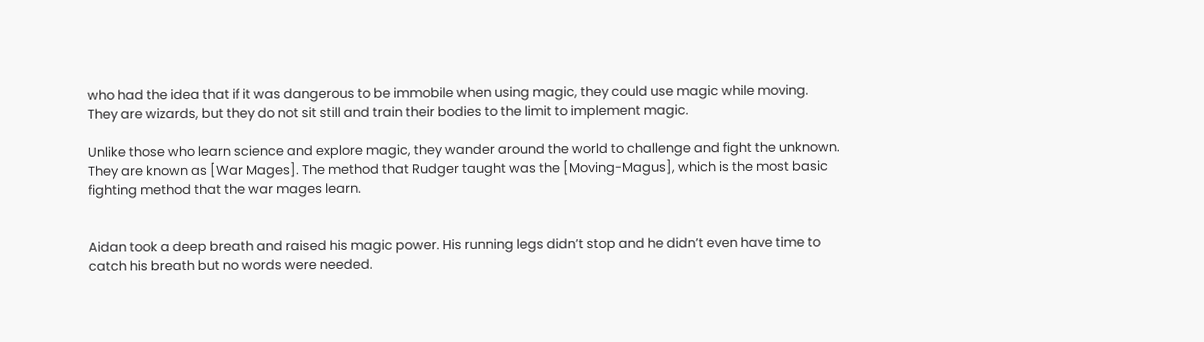who had the idea that if it was dangerous to be immobile when using magic, they could use magic while moving. They are wizards, but they do not sit still and train their bodies to the limit to implement magic.

Unlike those who learn science and explore magic, they wander around the world to challenge and fight the unknown. They are known as [War Mages]. The method that Rudger taught was the [Moving-Magus], which is the most basic fighting method that the war mages learn.


Aidan took a deep breath and raised his magic power. His running legs didn’t stop and he didn’t even have time to catch his breath but no words were needed.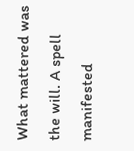What mattered was the will. A spell manifested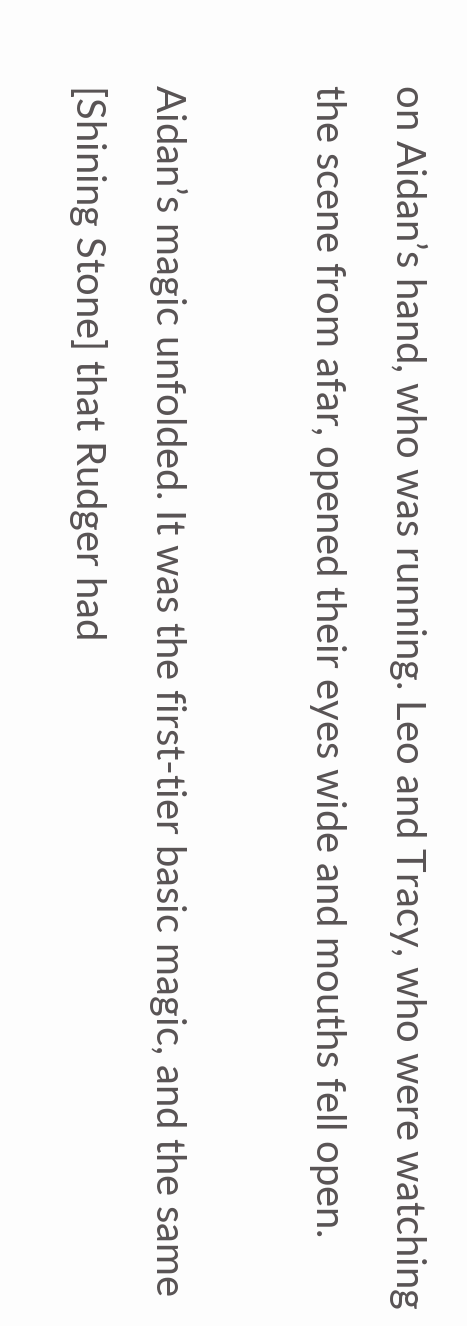on Aidan’s hand, who was running. Leo and Tracy, who were watching the scene from afar, opened their eyes wide and mouths fell open.

Aidan’s magic unfolded. It was the first-tier basic magic, and the same [Shining Stone] that Rudger had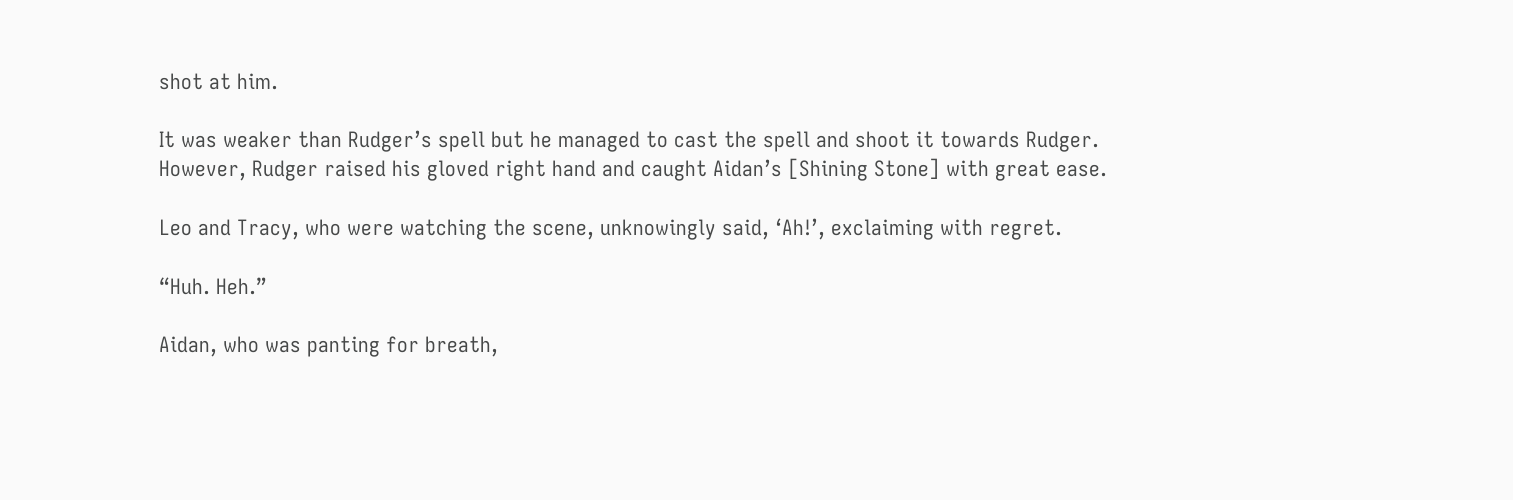shot at him.

It was weaker than Rudger’s spell but he managed to cast the spell and shoot it towards Rudger. However, Rudger raised his gloved right hand and caught Aidan’s [Shining Stone] with great ease.

Leo and Tracy, who were watching the scene, unknowingly said, ‘Ah!’, exclaiming with regret.

“Huh. Heh.”

Aidan, who was panting for breath,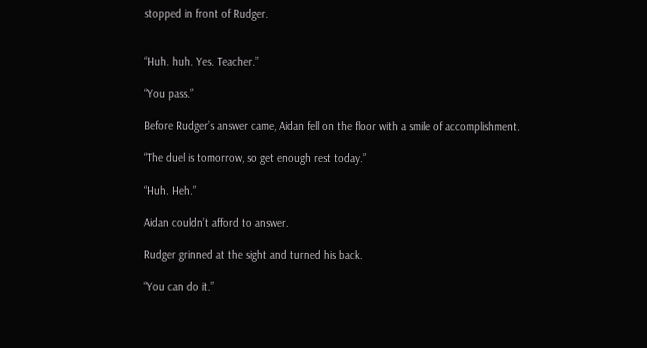stopped in front of Rudger.


“Huh. huh. Yes. Teacher.”

“You pass.”

Before Rudger’s answer came, Aidan fell on the floor with a smile of accomplishment.

“The duel is tomorrow, so get enough rest today.”

“Huh. Heh.”

Aidan couldn’t afford to answer.

Rudger grinned at the sight and turned his back.

“You can do it.”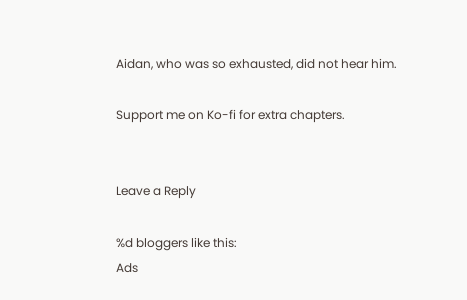Aidan, who was so exhausted, did not hear him.

Support me on Ko-fi for extra chapters.


Leave a Reply

%d bloggers like this:
Ads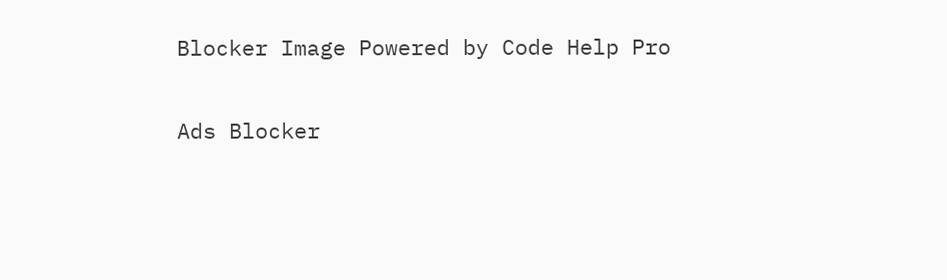Blocker Image Powered by Code Help Pro

Ads Blocker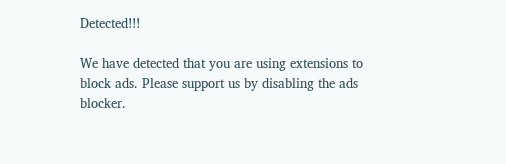Detected!!!

We have detected that you are using extensions to block ads. Please support us by disabling the ads blocker.